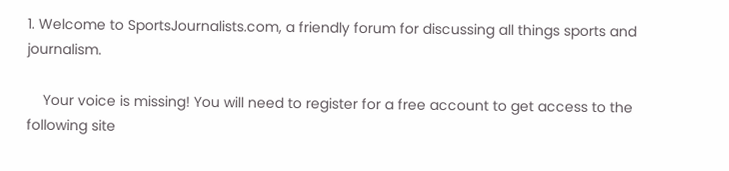1. Welcome to SportsJournalists.com, a friendly forum for discussing all things sports and journalism.

    Your voice is missing! You will need to register for a free account to get access to the following site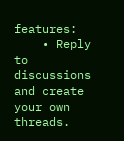features:
    • Reply to discussions and create your own threads.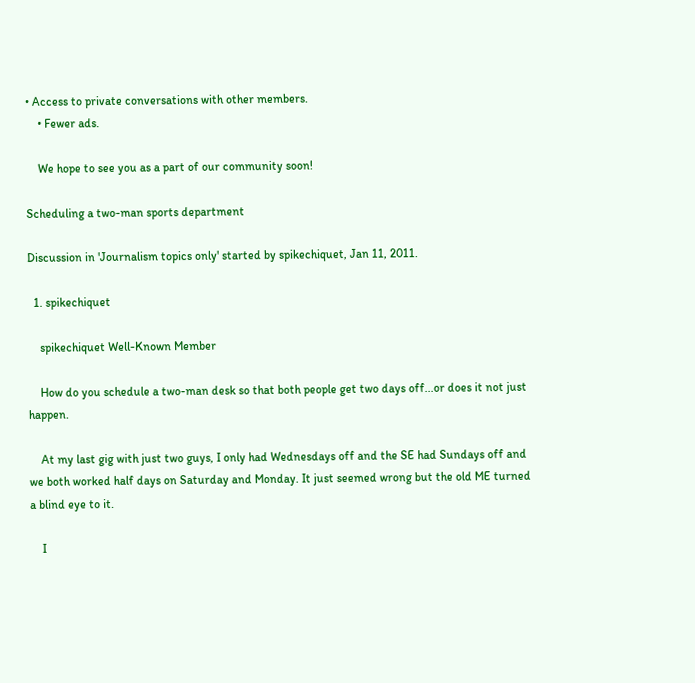• Access to private conversations with other members.
    • Fewer ads.

    We hope to see you as a part of our community soon!

Scheduling a two-man sports department

Discussion in 'Journalism topics only' started by spikechiquet, Jan 11, 2011.

  1. spikechiquet

    spikechiquet Well-Known Member

    How do you schedule a two-man desk so that both people get two days off...or does it not just happen.

    At my last gig with just two guys, I only had Wednesdays off and the SE had Sundays off and we both worked half days on Saturday and Monday. It just seemed wrong but the old ME turned a blind eye to it.

    I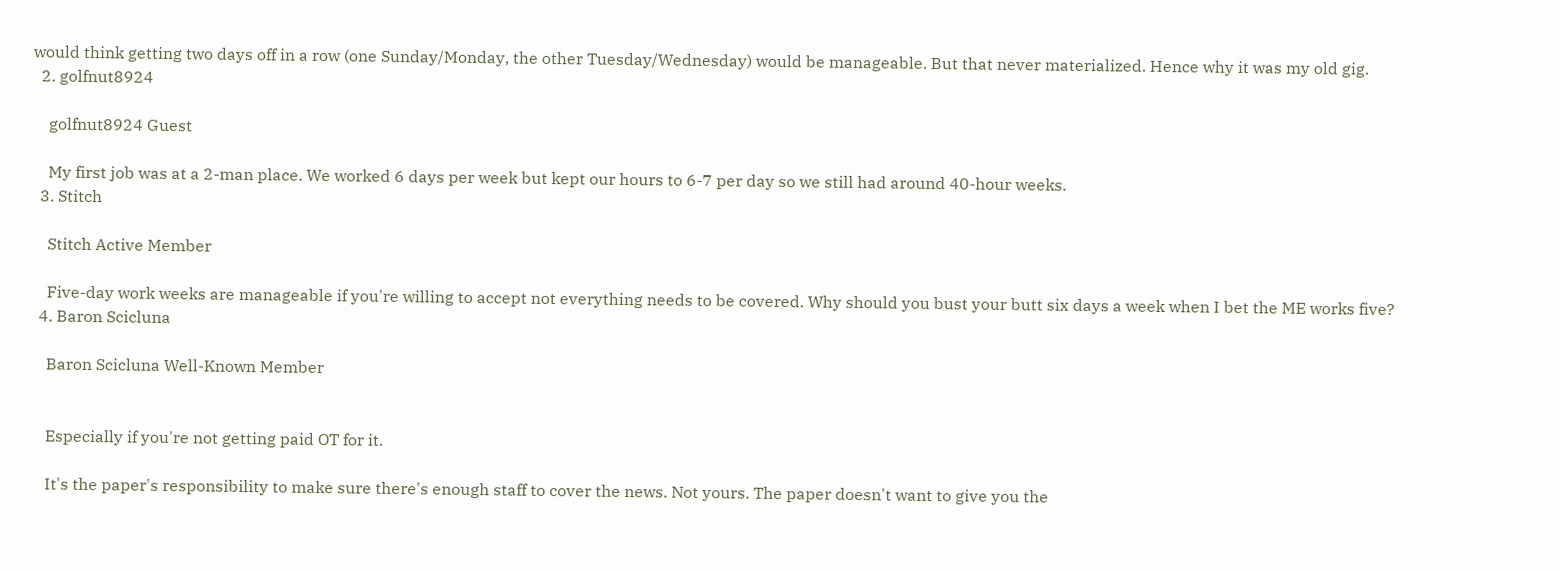would think getting two days off in a row (one Sunday/Monday, the other Tuesday/Wednesday) would be manageable. But that never materialized. Hence why it was my old gig.
  2. golfnut8924

    golfnut8924 Guest

    My first job was at a 2-man place. We worked 6 days per week but kept our hours to 6-7 per day so we still had around 40-hour weeks.
  3. Stitch

    Stitch Active Member

    Five-day work weeks are manageable if you're willing to accept not everything needs to be covered. Why should you bust your butt six days a week when I bet the ME works five?
  4. Baron Scicluna

    Baron Scicluna Well-Known Member


    Especially if you're not getting paid OT for it.

    It's the paper's responsibility to make sure there's enough staff to cover the news. Not yours. The paper doesn't want to give you the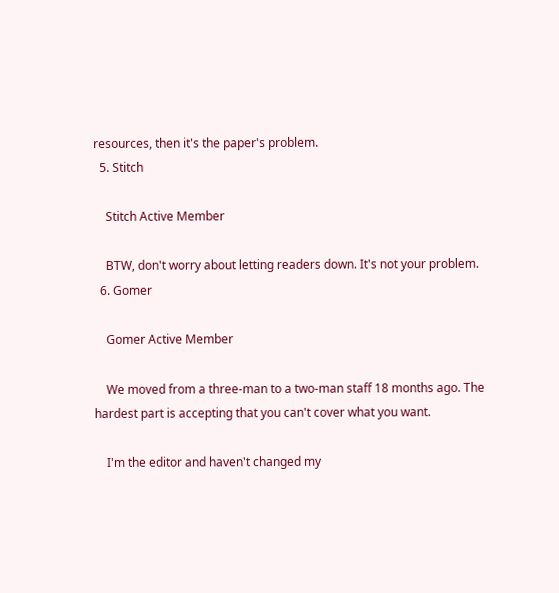resources, then it's the paper's problem.
  5. Stitch

    Stitch Active Member

    BTW, don't worry about letting readers down. It's not your problem.
  6. Gomer

    Gomer Active Member

    We moved from a three-man to a two-man staff 18 months ago. The hardest part is accepting that you can't cover what you want.

    I'm the editor and haven't changed my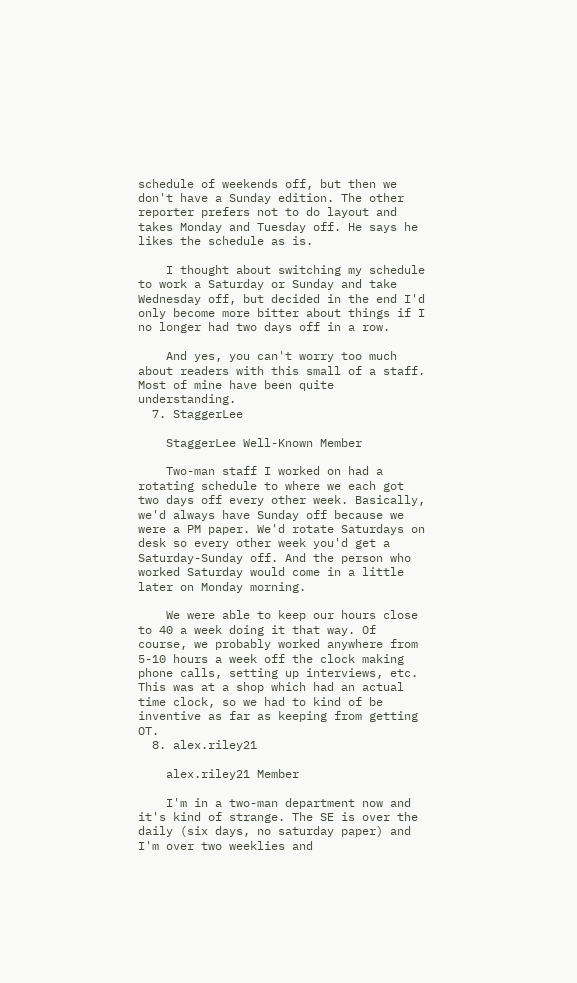schedule of weekends off, but then we don't have a Sunday edition. The other reporter prefers not to do layout and takes Monday and Tuesday off. He says he likes the schedule as is.

    I thought about switching my schedule to work a Saturday or Sunday and take Wednesday off, but decided in the end I'd only become more bitter about things if I no longer had two days off in a row.

    And yes, you can't worry too much about readers with this small of a staff. Most of mine have been quite understanding.
  7. StaggerLee

    StaggerLee Well-Known Member

    Two-man staff I worked on had a rotating schedule to where we each got two days off every other week. Basically, we'd always have Sunday off because we were a PM paper. We'd rotate Saturdays on desk so every other week you'd get a Saturday-Sunday off. And the person who worked Saturday would come in a little later on Monday morning.

    We were able to keep our hours close to 40 a week doing it that way. Of course, we probably worked anywhere from 5-10 hours a week off the clock making phone calls, setting up interviews, etc. This was at a shop which had an actual time clock, so we had to kind of be inventive as far as keeping from getting OT.
  8. alex.riley21

    alex.riley21 Member

    I'm in a two-man department now and it's kind of strange. The SE is over the daily (six days, no saturday paper) and I'm over two weeklies and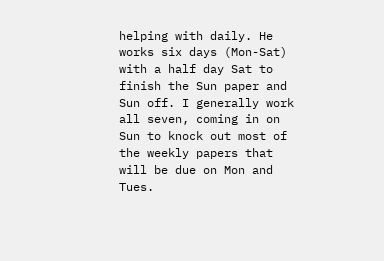helping with daily. He works six days (Mon-Sat) with a half day Sat to finish the Sun paper and Sun off. I generally work all seven, coming in on Sun to knock out most of the weekly papers that will be due on Mon and Tues.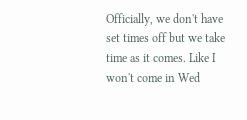Officially, we don't have set times off but we take time as it comes. Like I won't come in Wed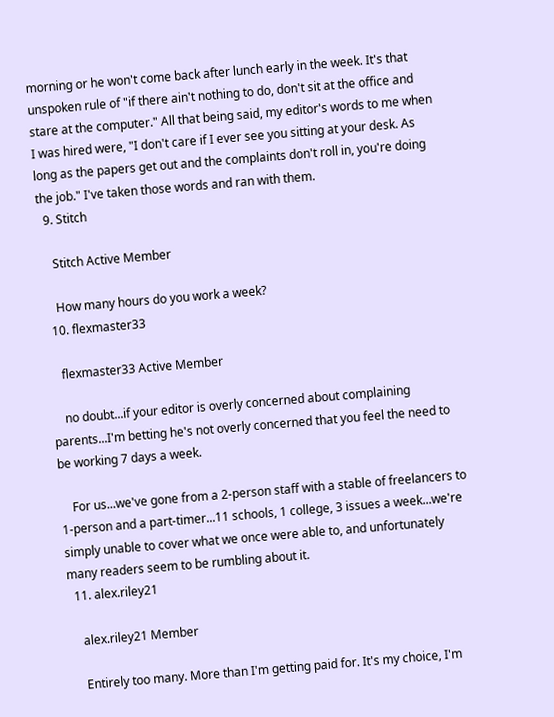morning or he won't come back after lunch early in the week. It's that unspoken rule of "if there ain't nothing to do, don't sit at the office and stare at the computer." All that being said, my editor's words to me when I was hired were, "I don't care if I ever see you sitting at your desk. As long as the papers get out and the complaints don't roll in, you're doing the job." I've taken those words and ran with them.
  9. Stitch

    Stitch Active Member

    How many hours do you work a week?
  10. flexmaster33

    flexmaster33 Active Member

    no doubt...if your editor is overly concerned about complaining parents...I'm betting he's not overly concerned that you feel the need to be working 7 days a week.

    For us...we've gone from a 2-person staff with a stable of freelancers to 1-person and a part-timer...11 schools, 1 college, 3 issues a week...we're simply unable to cover what we once were able to, and unfortunately many readers seem to be rumbling about it.
  11. alex.riley21

    alex.riley21 Member

    Entirely too many. More than I'm getting paid for. It's my choice, I'm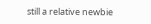still a relative newbie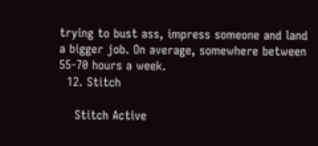trying to bust ass, impress someone and land a bigger job. On average, somewhere between 55-70 hours a week.
  12. Stitch

    Stitch Active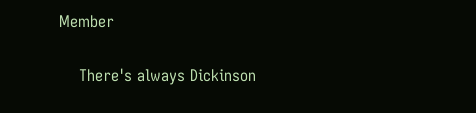Member

    There's always Dickinson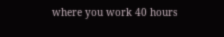where you work 40 hours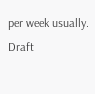per week usually.
Draft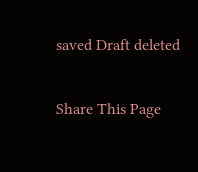saved Draft deleted

Share This Page